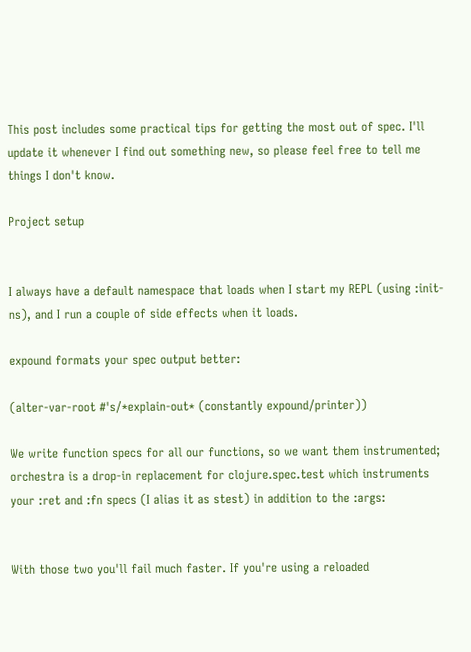This post includes some practical tips for getting the most out of spec. I'll update it whenever I find out something new, so please feel free to tell me things I don't know.

Project setup


I always have a default namespace that loads when I start my REPL (using :init-ns), and I run a couple of side effects when it loads.

expound formats your spec output better:

(alter-var-root #'s/*explain-out* (constantly expound/printer))

We write function specs for all our functions, so we want them instrumented; orchestra is a drop-in replacement for clojure.spec.test which instruments your :ret and :fn specs (I alias it as stest) in addition to the :args:


With those two you'll fail much faster. If you're using a reloaded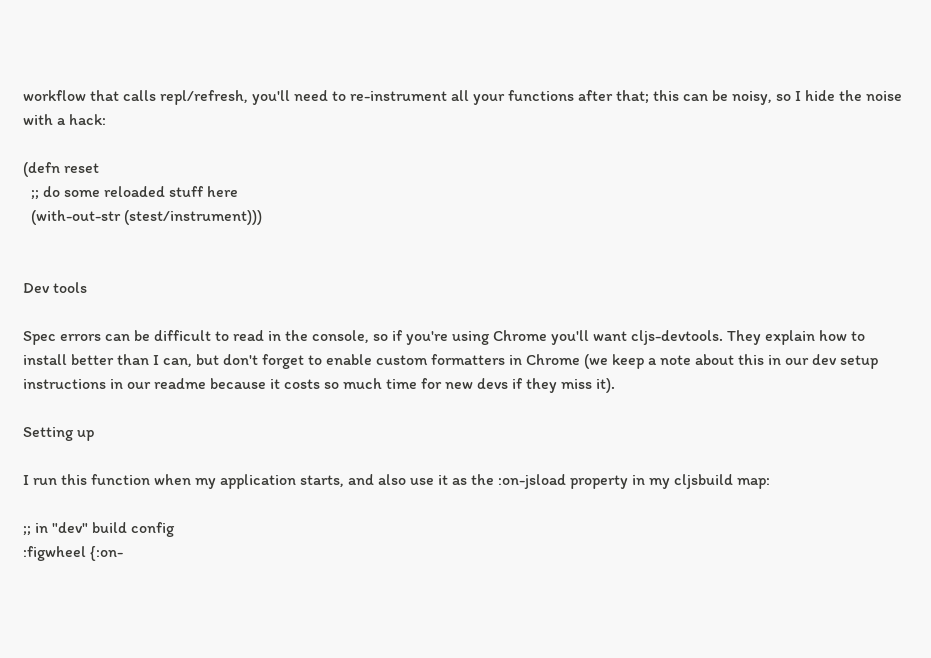workflow that calls repl/refresh, you'll need to re-instrument all your functions after that; this can be noisy, so I hide the noise with a hack:

(defn reset
  ;; do some reloaded stuff here
  (with-out-str (stest/instrument)))


Dev tools

Spec errors can be difficult to read in the console, so if you're using Chrome you'll want cljs-devtools. They explain how to install better than I can, but don't forget to enable custom formatters in Chrome (we keep a note about this in our dev setup instructions in our readme because it costs so much time for new devs if they miss it).

Setting up

I run this function when my application starts, and also use it as the :on-jsload property in my cljsbuild map:

;; in "dev" build config
:figwheel {:on-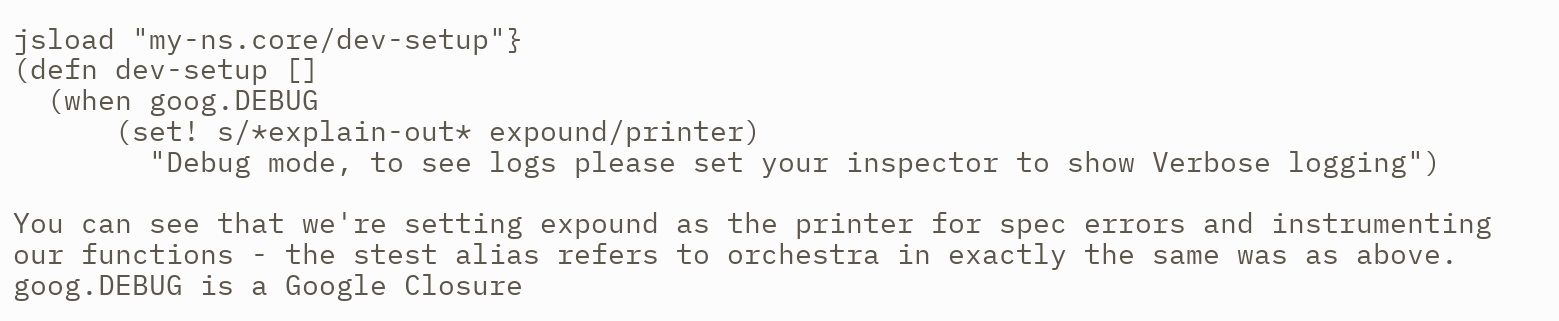jsload "my-ns.core/dev-setup"}
(defn dev-setup []
  (when goog.DEBUG
      (set! s/*explain-out* expound/printer)
        "Debug mode, to see logs please set your inspector to show Verbose logging")

You can see that we're setting expound as the printer for spec errors and instrumenting our functions - the stest alias refers to orchestra in exactly the same was as above. goog.DEBUG is a Google Closure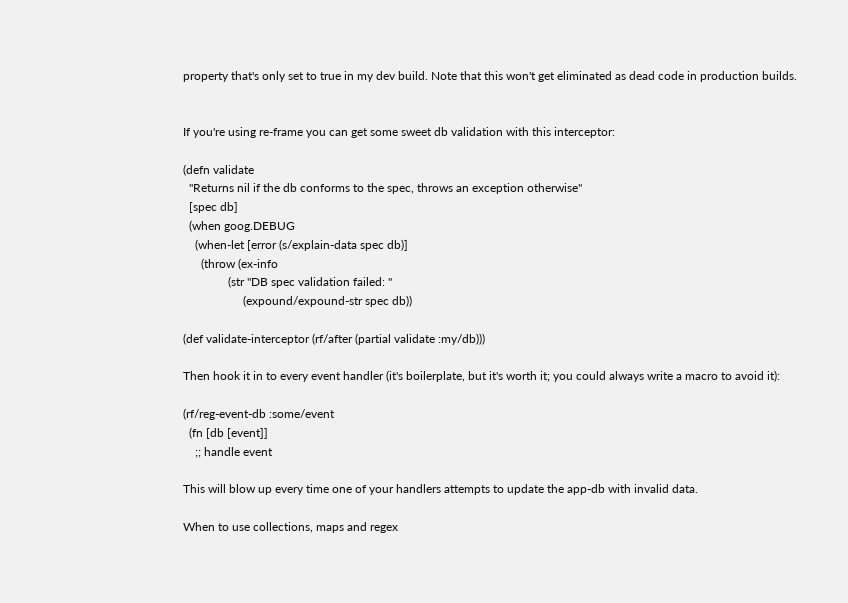property that's only set to true in my dev build. Note that this won't get eliminated as dead code in production builds.


If you're using re-frame you can get some sweet db validation with this interceptor:

(defn validate
  "Returns nil if the db conforms to the spec, throws an exception otherwise"
  [spec db]
  (when goog.DEBUG
    (when-let [error (s/explain-data spec db)]
      (throw (ex-info
               (str "DB spec validation failed: "
                    (expound/expound-str spec db))

(def validate-interceptor (rf/after (partial validate :my/db)))

Then hook it in to every event handler (it's boilerplate, but it's worth it; you could always write a macro to avoid it):

(rf/reg-event-db :some/event
  (fn [db [event]]
    ;; handle event

This will blow up every time one of your handlers attempts to update the app-db with invalid data.

When to use collections, maps and regex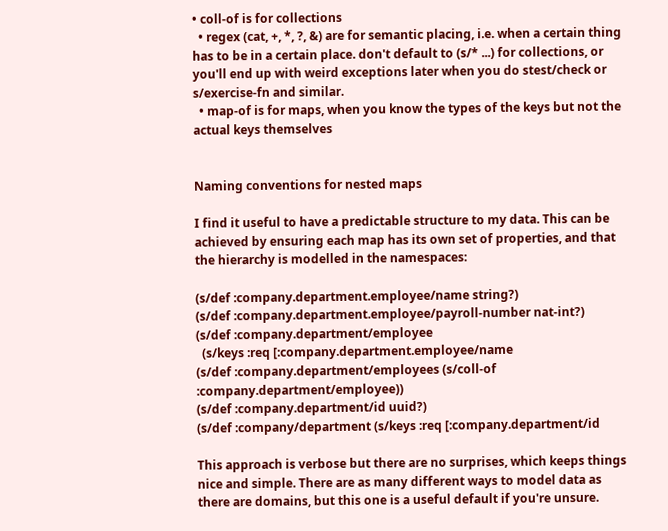• coll-of is for collections
  • regex (cat, +, *, ?, &) are for semantic placing, i.e. when a certain thing has to be in a certain place. don't default to (s/* ...) for collections, or you'll end up with weird exceptions later when you do stest/check or s/exercise-fn and similar.
  • map-of is for maps, when you know the types of the keys but not the actual keys themselves


Naming conventions for nested maps

I find it useful to have a predictable structure to my data. This can be achieved by ensuring each map has its own set of properties, and that the hierarchy is modelled in the namespaces:

(s/def :company.department.employee/name string?)
(s/def :company.department.employee/payroll-number nat-int?)
(s/def :company.department/employee
  (s/keys :req [:company.department.employee/name
(s/def :company.department/employees (s/coll-of :company.department/employee))
(s/def :company.department/id uuid?)
(s/def :company/department (s/keys :req [:company.department/id

This approach is verbose but there are no surprises, which keeps things nice and simple. There are as many different ways to model data as there are domains, but this one is a useful default if you're unsure.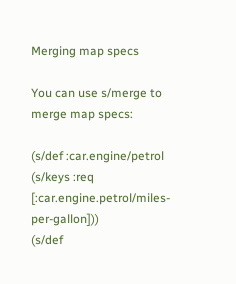Merging map specs

You can use s/merge to merge map specs:

(s/def :car.engine/petrol (s/keys :req [:car.engine.petrol/miles-per-gallon]))
(s/def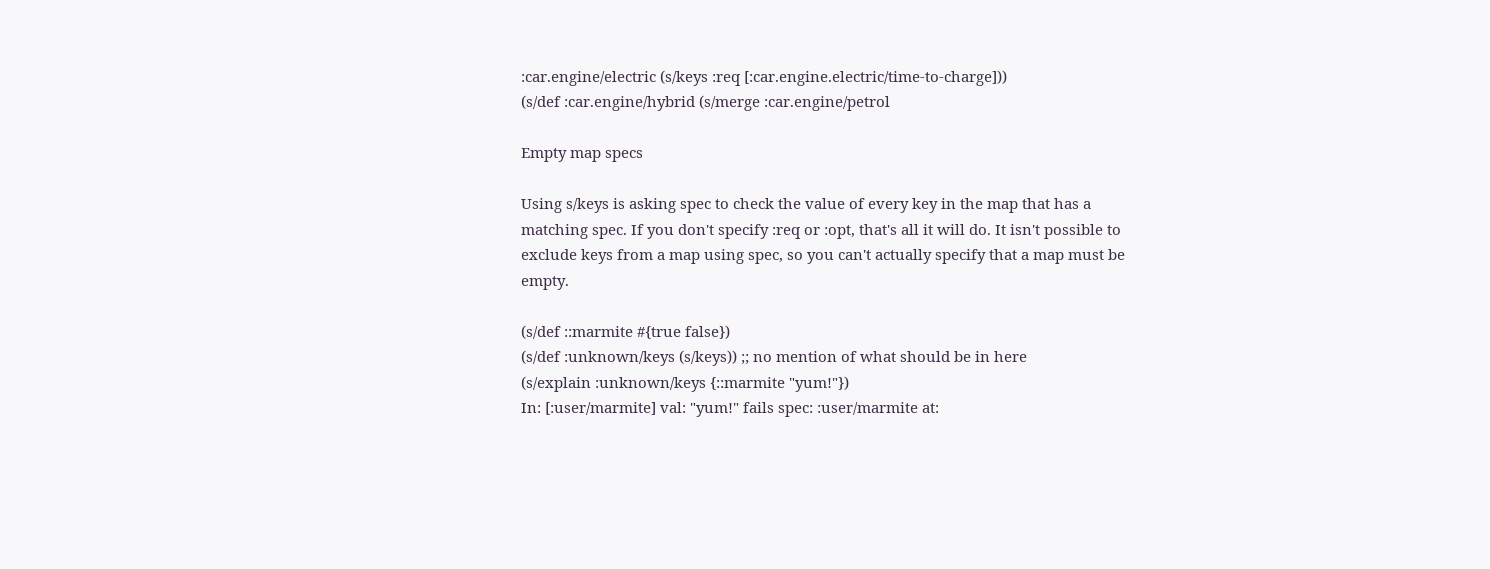:car.engine/electric (s/keys :req [:car.engine.electric/time-to-charge]))
(s/def :car.engine/hybrid (s/merge :car.engine/petrol

Empty map specs

Using s/keys is asking spec to check the value of every key in the map that has a matching spec. If you don't specify :req or :opt, that's all it will do. It isn't possible to exclude keys from a map using spec, so you can't actually specify that a map must be empty.

(s/def ::marmite #{true false})
(s/def :unknown/keys (s/keys)) ;; no mention of what should be in here
(s/explain :unknown/keys {::marmite "yum!"})
In: [:user/marmite] val: "yum!" fails spec: :user/marmite at: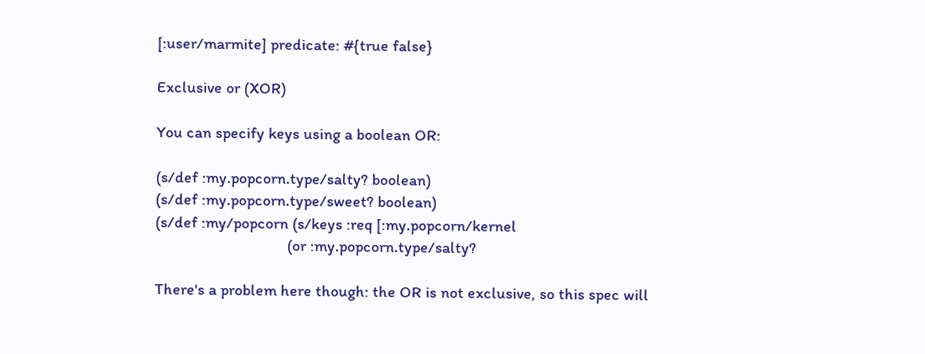[:user/marmite] predicate: #{true false}

Exclusive or (XOR)

You can specify keys using a boolean OR:

(s/def :my.popcorn.type/salty? boolean)
(s/def :my.popcorn.type/sweet? boolean)
(s/def :my/popcorn (s/keys :req [:my.popcorn/kernel
                                 (or :my.popcorn.type/salty?

There's a problem here though: the OR is not exclusive, so this spec will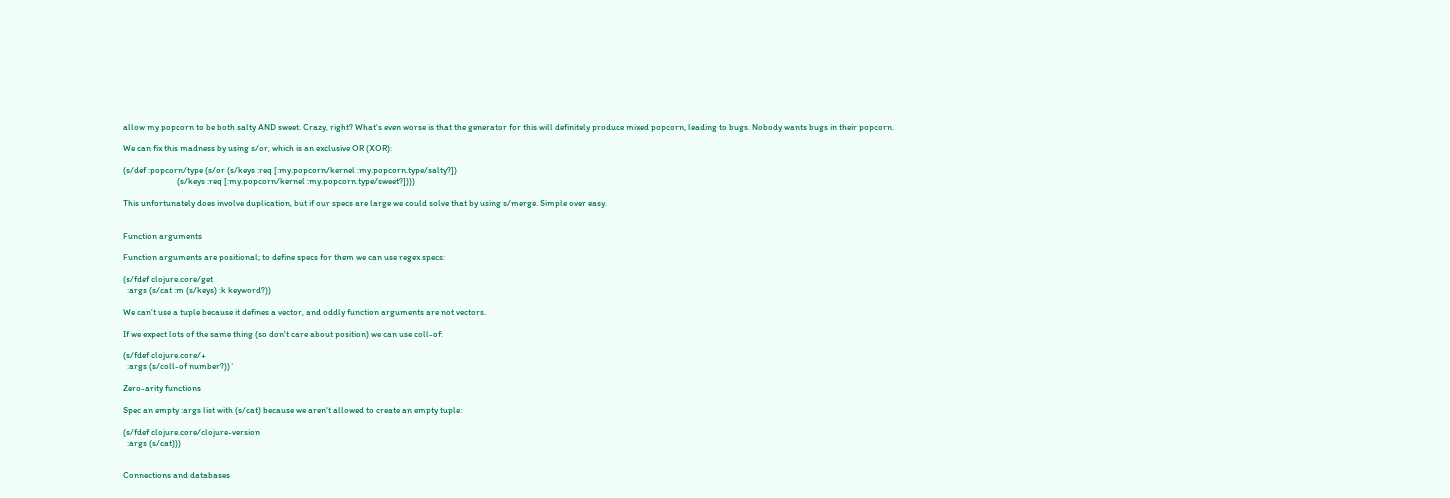allow my popcorn to be both salty AND sweet. Crazy, right? What's even worse is that the generator for this will definitely produce mixed popcorn, leading to bugs. Nobody wants bugs in their popcorn.

We can fix this madness by using s/or, which is an exclusive OR (XOR):

(s/def :popcorn/type (s/or (s/keys :req [:my.popcorn/kernel :my.popcorn.type/salty?])
                           (s/keys :req [:my.popcorn/kernel :my.popcorn.type/sweet?])))

This unfortunately does involve duplication, but if our specs are large we could solve that by using s/merge. Simple over easy.


Function arguments

Function arguments are positional; to define specs for them we can use regex specs:

(s/fdef clojure.core/get
  :args (s/cat :m (s/keys) :k keyword?))

We can't use a tuple because it defines a vector, and oddly function arguments are not vectors.

If we expect lots of the same thing (so don't care about position) we can use coll-of:

(s/fdef clojure.core/+
  :args (s/coll-of number?))`

Zero-arity functions

Spec an empty :args list with (s/cat) because we aren't allowed to create an empty tuple:

(s/fdef clojure.core/clojure-version
  :args (s/cat)))


Connections and databases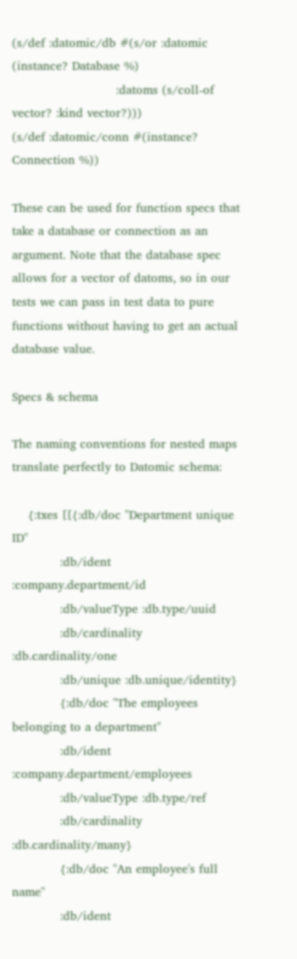(s/def :datomic/db #(s/or :datomic (instance? Database %)
                          :datoms (s/coll-of vector? :kind vector?)))
(s/def :datomic/conn #(instance? Connection %))

These can be used for function specs that take a database or connection as an argument. Note that the database spec allows for a vector of datoms, so in our tests we can pass in test data to pure functions without having to get an actual database value.

Specs & schema

The naming conventions for nested maps translate perfectly to Datomic schema:

    {:txes [[{:db/doc "Department unique ID"
            :db/ident :company.department/id
            :db/valueType :db.type/uuid
            :db/cardinality :db.cardinality/one
            :db/unique :db.unique/identity}
            {:db/doc "The employees belonging to a department"
            :db/ident :company.department/employees
            :db/valueType :db.type/ref
            :db/cardinality :db.cardinality/many}
            {:db/doc "An employee's full name"
            :db/ident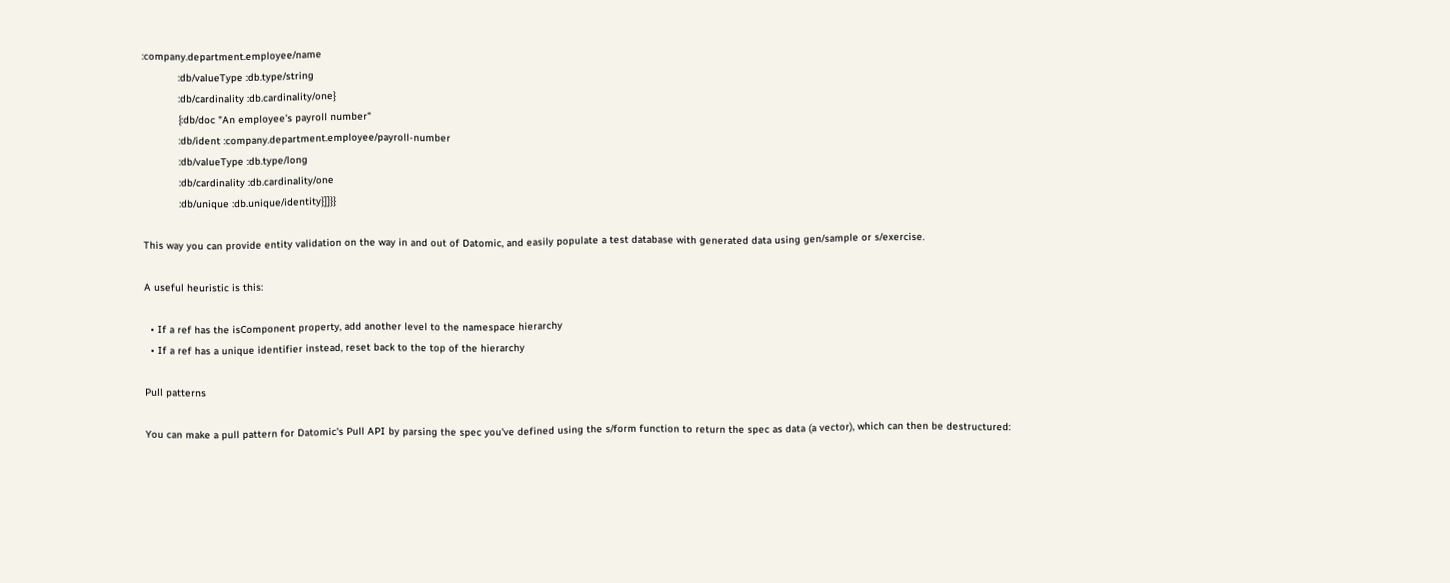:company.department.employee/name
            :db/valueType :db.type/string
            :db/cardinality :db.cardinality/one}
            {:db/doc "An employee's payroll number"
            :db/ident :company.department.employee/payroll-number
            :db/valueType :db.type/long
            :db/cardinality :db.cardinality/one
            :db/unique :db.unique/identity}]]}}

This way you can provide entity validation on the way in and out of Datomic, and easily populate a test database with generated data using gen/sample or s/exercise.

A useful heuristic is this:

  • If a ref has the isComponent property, add another level to the namespace hierarchy
  • If a ref has a unique identifier instead, reset back to the top of the hierarchy

Pull patterns

You can make a pull pattern for Datomic's Pull API by parsing the spec you've defined using the s/form function to return the spec as data (a vector), which can then be destructured: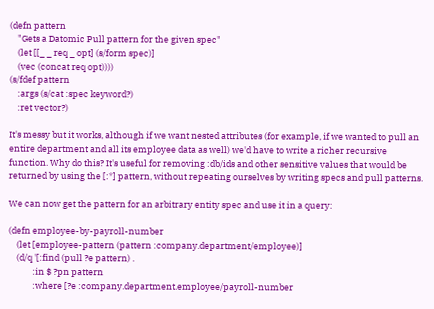(defn pattern
    "Gets a Datomic Pull pattern for the given spec"
    (let [[_ _ req _ opt] (s/form spec)]
    (vec (concat req opt))))
(s/fdef pattern
    :args (s/cat :spec keyword?)
    :ret vector?)

It's messy but it works, although if we want nested attributes (for example, if we wanted to pull an entire department and all its employee data as well) we'd have to write a richer recursive function. Why do this? It's useful for removing :db/ids and other sensitive values that would be returned by using the [:*] pattern, without repeating ourselves by writing specs and pull patterns.

We can now get the pattern for an arbitrary entity spec and use it in a query:

(defn employee-by-payroll-number
    (let [employee-pattern (pattern :company.department/employee)]
    (d/q '[:find (pull ?e pattern) .
            :in $ ?pn pattern
            :where [?e :company.department.employee/payroll-number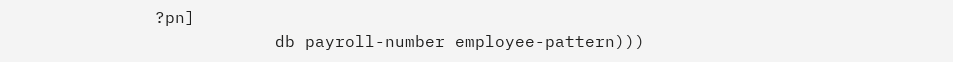?pn]
            db payroll-number employee-pattern)))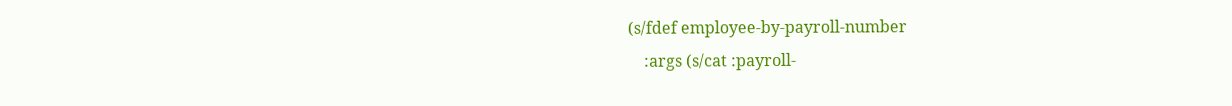(s/fdef employee-by-payroll-number
    :args (s/cat :payroll-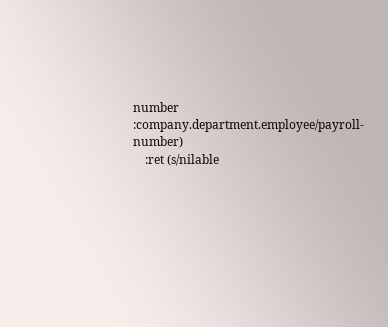number :company.department.employee/payroll-number)
    :ret (s/nilable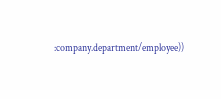:company.department/employee))